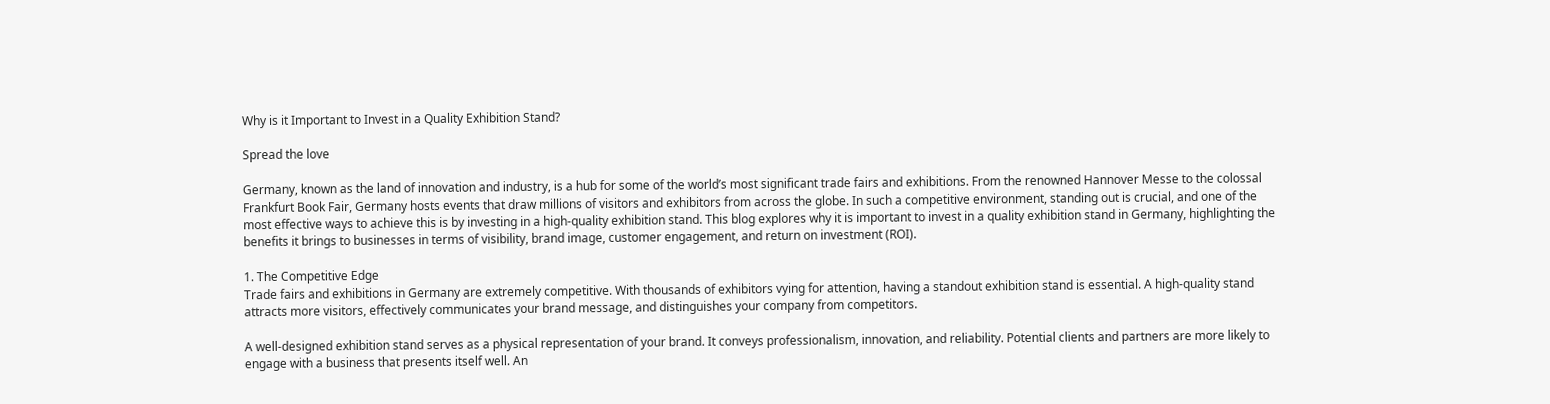Why is it Important to Invest in a Quality Exhibition Stand?

Spread the love

Germany, known as the land of innovation and industry, is a hub for some of the world’s most significant trade fairs and exhibitions. From the renowned Hannover Messe to the colossal Frankfurt Book Fair, Germany hosts events that draw millions of visitors and exhibitors from across the globe. In such a competitive environment, standing out is crucial, and one of the most effective ways to achieve this is by investing in a high-quality exhibition stand. This blog explores why it is important to invest in a quality exhibition stand in Germany, highlighting the benefits it brings to businesses in terms of visibility, brand image, customer engagement, and return on investment (ROI).

1. The Competitive Edge
Trade fairs and exhibitions in Germany are extremely competitive. With thousands of exhibitors vying for attention, having a standout exhibition stand is essential. A high-quality stand attracts more visitors, effectively communicates your brand message, and distinguishes your company from competitors.

A well-designed exhibition stand serves as a physical representation of your brand. It conveys professionalism, innovation, and reliability. Potential clients and partners are more likely to engage with a business that presents itself well. An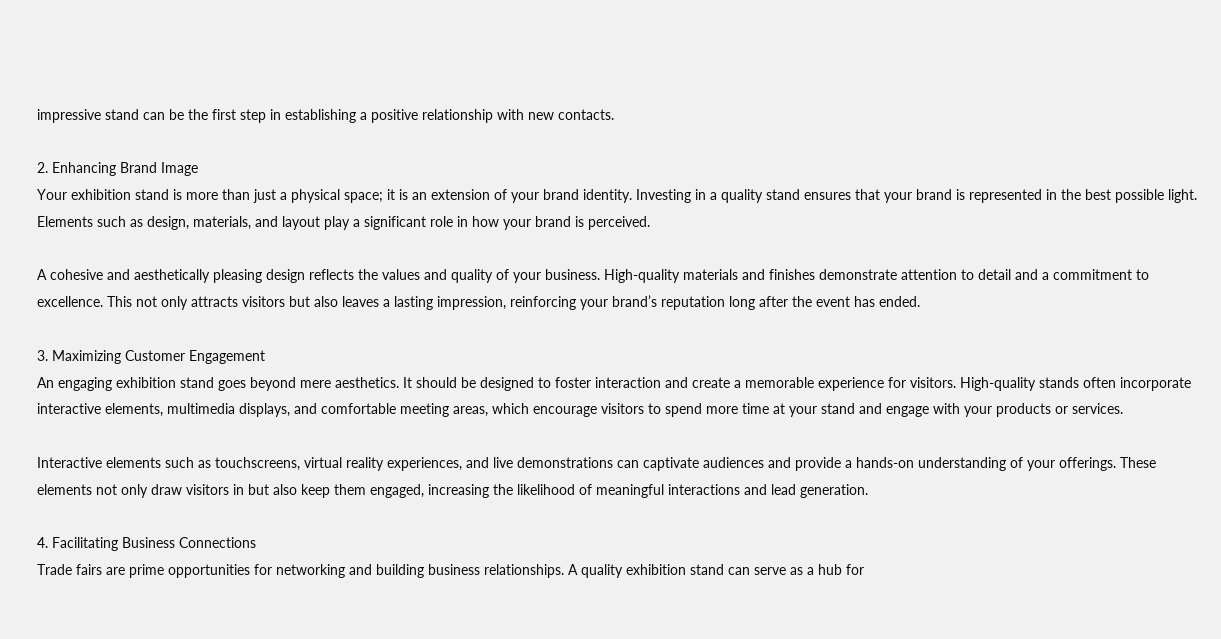impressive stand can be the first step in establishing a positive relationship with new contacts.

2. Enhancing Brand Image
Your exhibition stand is more than just a physical space; it is an extension of your brand identity. Investing in a quality stand ensures that your brand is represented in the best possible light. Elements such as design, materials, and layout play a significant role in how your brand is perceived.

A cohesive and aesthetically pleasing design reflects the values and quality of your business. High-quality materials and finishes demonstrate attention to detail and a commitment to excellence. This not only attracts visitors but also leaves a lasting impression, reinforcing your brand’s reputation long after the event has ended.

3. Maximizing Customer Engagement
An engaging exhibition stand goes beyond mere aesthetics. It should be designed to foster interaction and create a memorable experience for visitors. High-quality stands often incorporate interactive elements, multimedia displays, and comfortable meeting areas, which encourage visitors to spend more time at your stand and engage with your products or services.

Interactive elements such as touchscreens, virtual reality experiences, and live demonstrations can captivate audiences and provide a hands-on understanding of your offerings. These elements not only draw visitors in but also keep them engaged, increasing the likelihood of meaningful interactions and lead generation.

4. Facilitating Business Connections
Trade fairs are prime opportunities for networking and building business relationships. A quality exhibition stand can serve as a hub for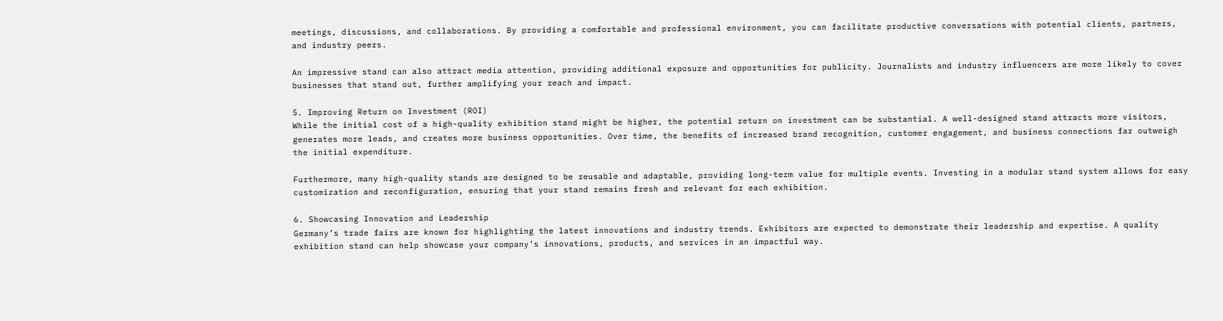meetings, discussions, and collaborations. By providing a comfortable and professional environment, you can facilitate productive conversations with potential clients, partners, and industry peers.

An impressive stand can also attract media attention, providing additional exposure and opportunities for publicity. Journalists and industry influencers are more likely to cover businesses that stand out, further amplifying your reach and impact.

5. Improving Return on Investment (ROI)
While the initial cost of a high-quality exhibition stand might be higher, the potential return on investment can be substantial. A well-designed stand attracts more visitors, generates more leads, and creates more business opportunities. Over time, the benefits of increased brand recognition, customer engagement, and business connections far outweigh the initial expenditure.

Furthermore, many high-quality stands are designed to be reusable and adaptable, providing long-term value for multiple events. Investing in a modular stand system allows for easy customization and reconfiguration, ensuring that your stand remains fresh and relevant for each exhibition.

6. Showcasing Innovation and Leadership
Germany’s trade fairs are known for highlighting the latest innovations and industry trends. Exhibitors are expected to demonstrate their leadership and expertise. A quality exhibition stand can help showcase your company’s innovations, products, and services in an impactful way.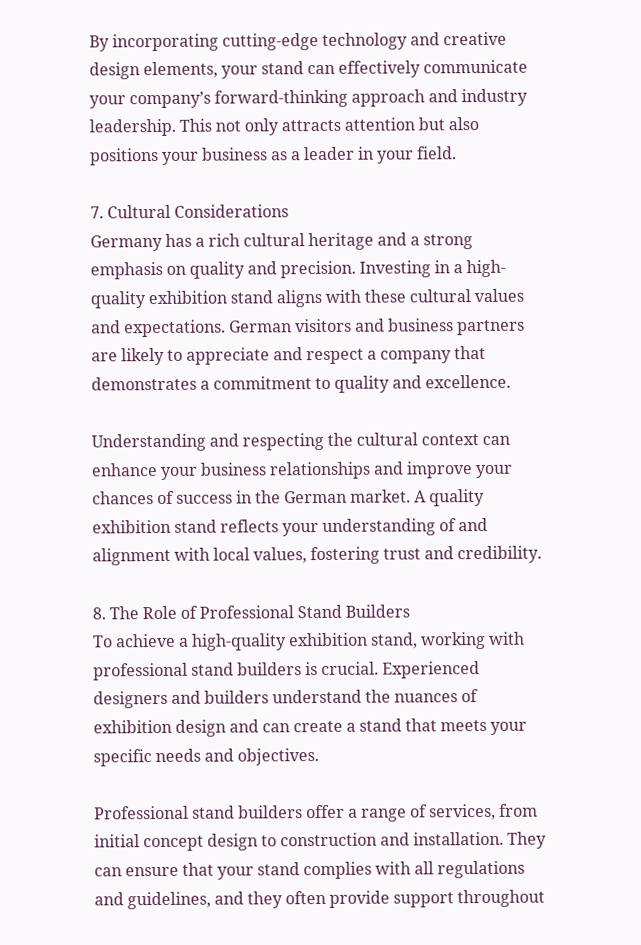By incorporating cutting-edge technology and creative design elements, your stand can effectively communicate your company’s forward-thinking approach and industry leadership. This not only attracts attention but also positions your business as a leader in your field.

7. Cultural Considerations
Germany has a rich cultural heritage and a strong emphasis on quality and precision. Investing in a high-quality exhibition stand aligns with these cultural values and expectations. German visitors and business partners are likely to appreciate and respect a company that demonstrates a commitment to quality and excellence.

Understanding and respecting the cultural context can enhance your business relationships and improve your chances of success in the German market. A quality exhibition stand reflects your understanding of and alignment with local values, fostering trust and credibility.

8. The Role of Professional Stand Builders
To achieve a high-quality exhibition stand, working with professional stand builders is crucial. Experienced designers and builders understand the nuances of exhibition design and can create a stand that meets your specific needs and objectives.

Professional stand builders offer a range of services, from initial concept design to construction and installation. They can ensure that your stand complies with all regulations and guidelines, and they often provide support throughout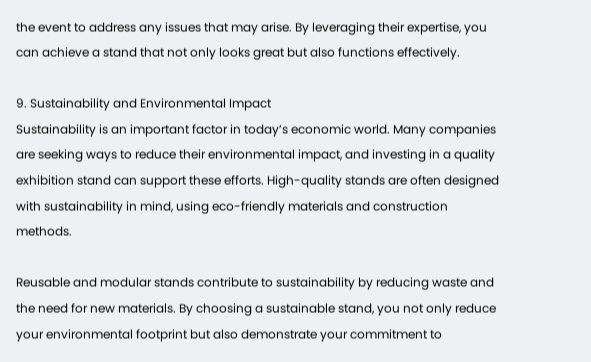the event to address any issues that may arise. By leveraging their expertise, you can achieve a stand that not only looks great but also functions effectively.

9. Sustainability and Environmental Impact
Sustainability is an important factor in today’s economic world. Many companies are seeking ways to reduce their environmental impact, and investing in a quality exhibition stand can support these efforts. High-quality stands are often designed with sustainability in mind, using eco-friendly materials and construction methods.

Reusable and modular stands contribute to sustainability by reducing waste and the need for new materials. By choosing a sustainable stand, you not only reduce your environmental footprint but also demonstrate your commitment to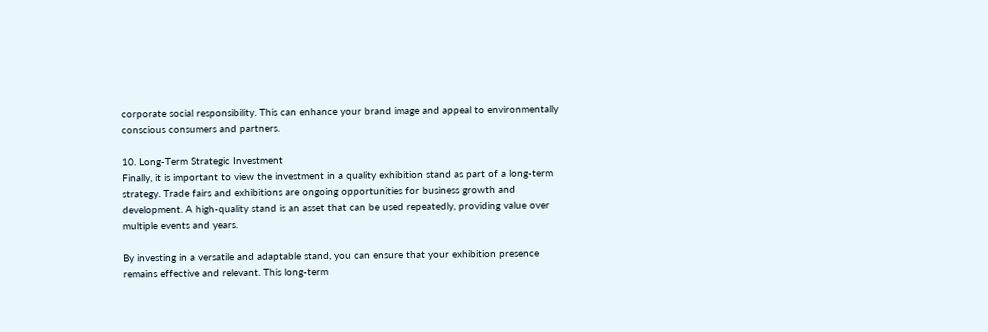corporate social responsibility. This can enhance your brand image and appeal to environmentally conscious consumers and partners.

10. Long-Term Strategic Investment
Finally, it is important to view the investment in a quality exhibition stand as part of a long-term strategy. Trade fairs and exhibitions are ongoing opportunities for business growth and development. A high-quality stand is an asset that can be used repeatedly, providing value over multiple events and years.

By investing in a versatile and adaptable stand, you can ensure that your exhibition presence remains effective and relevant. This long-term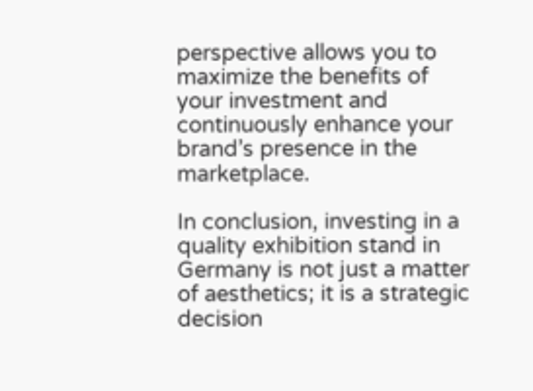perspective allows you to maximize the benefits of your investment and continuously enhance your brand’s presence in the marketplace.

In conclusion, investing in a quality exhibition stand in Germany is not just a matter of aesthetics; it is a strategic decision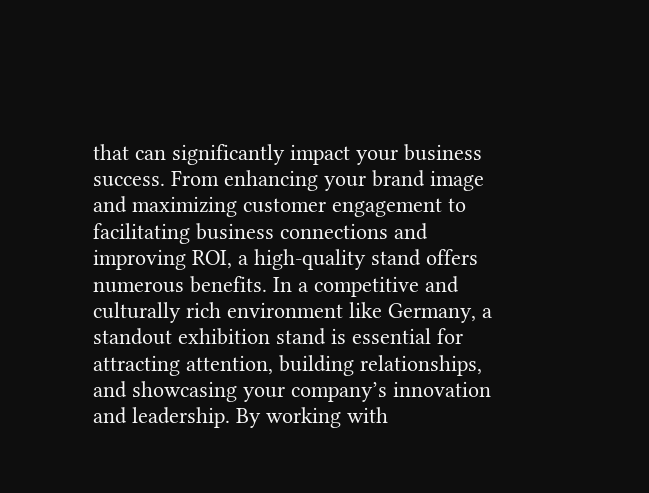that can significantly impact your business success. From enhancing your brand image and maximizing customer engagement to facilitating business connections and improving ROI, a high-quality stand offers numerous benefits. In a competitive and culturally rich environment like Germany, a standout exhibition stand is essential for attracting attention, building relationships, and showcasing your company’s innovation and leadership. By working with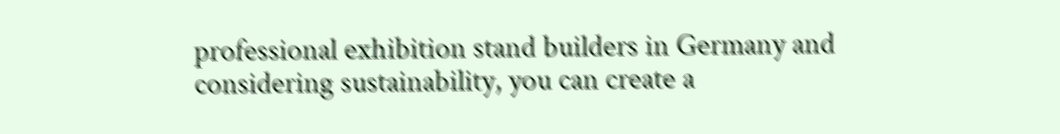professional exhibition stand builders in Germany and considering sustainability, you can create a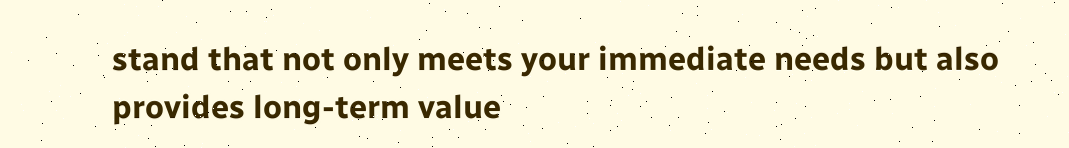stand that not only meets your immediate needs but also provides long-term value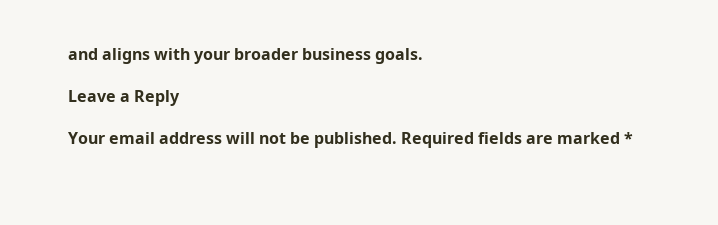and aligns with your broader business goals.

Leave a Reply

Your email address will not be published. Required fields are marked *